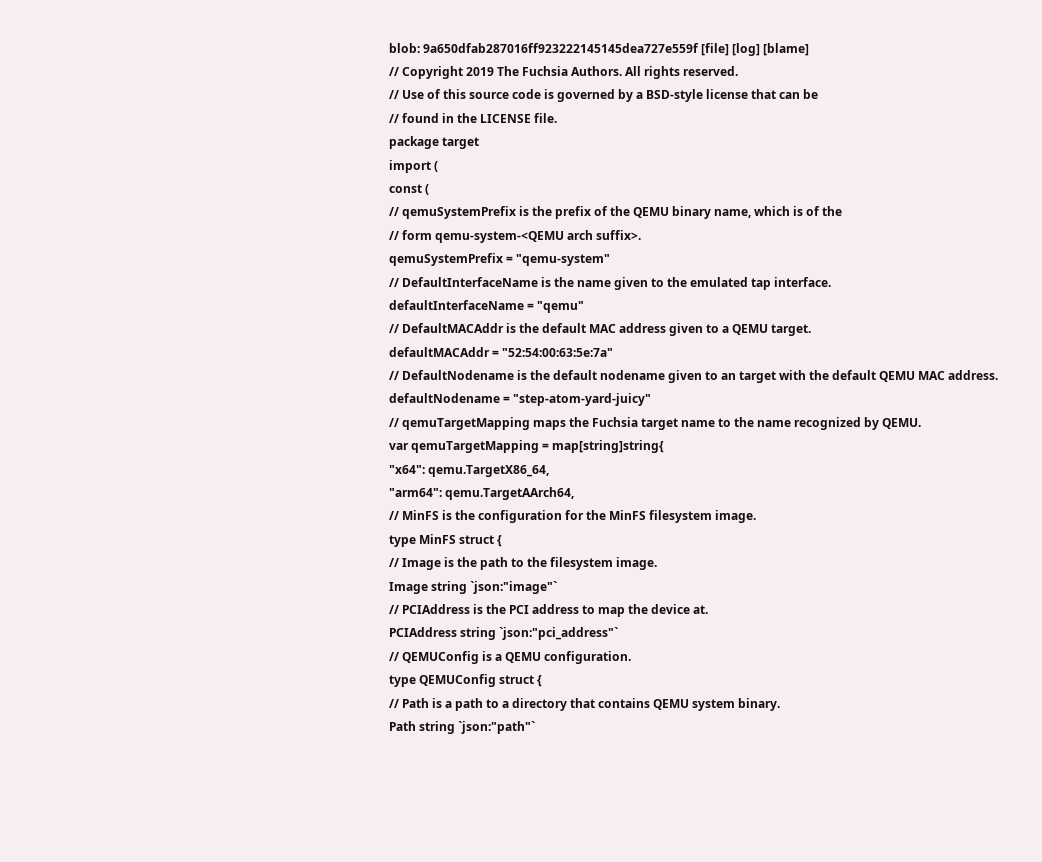blob: 9a650dfab287016ff923222145145dea727e559f [file] [log] [blame]
// Copyright 2019 The Fuchsia Authors. All rights reserved.
// Use of this source code is governed by a BSD-style license that can be
// found in the LICENSE file.
package target
import (
const (
// qemuSystemPrefix is the prefix of the QEMU binary name, which is of the
// form qemu-system-<QEMU arch suffix>.
qemuSystemPrefix = "qemu-system"
// DefaultInterfaceName is the name given to the emulated tap interface.
defaultInterfaceName = "qemu"
// DefaultMACAddr is the default MAC address given to a QEMU target.
defaultMACAddr = "52:54:00:63:5e:7a"
// DefaultNodename is the default nodename given to an target with the default QEMU MAC address.
defaultNodename = "step-atom-yard-juicy"
// qemuTargetMapping maps the Fuchsia target name to the name recognized by QEMU.
var qemuTargetMapping = map[string]string{
"x64": qemu.TargetX86_64,
"arm64": qemu.TargetAArch64,
// MinFS is the configuration for the MinFS filesystem image.
type MinFS struct {
// Image is the path to the filesystem image.
Image string `json:"image"`
// PCIAddress is the PCI address to map the device at.
PCIAddress string `json:"pci_address"`
// QEMUConfig is a QEMU configuration.
type QEMUConfig struct {
// Path is a path to a directory that contains QEMU system binary.
Path string `json:"path"`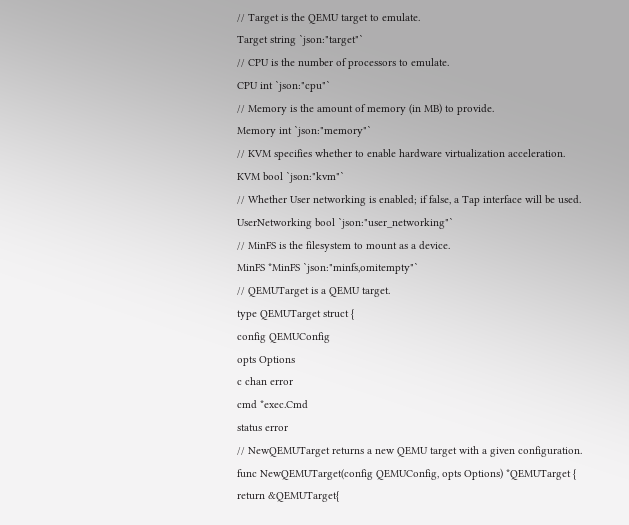// Target is the QEMU target to emulate.
Target string `json:"target"`
// CPU is the number of processors to emulate.
CPU int `json:"cpu"`
// Memory is the amount of memory (in MB) to provide.
Memory int `json:"memory"`
// KVM specifies whether to enable hardware virtualization acceleration.
KVM bool `json:"kvm"`
// Whether User networking is enabled; if false, a Tap interface will be used.
UserNetworking bool `json:"user_networking"`
// MinFS is the filesystem to mount as a device.
MinFS *MinFS `json:"minfs,omitempty"`
// QEMUTarget is a QEMU target.
type QEMUTarget struct {
config QEMUConfig
opts Options
c chan error
cmd *exec.Cmd
status error
// NewQEMUTarget returns a new QEMU target with a given configuration.
func NewQEMUTarget(config QEMUConfig, opts Options) *QEMUTarget {
return &QEMUTarget{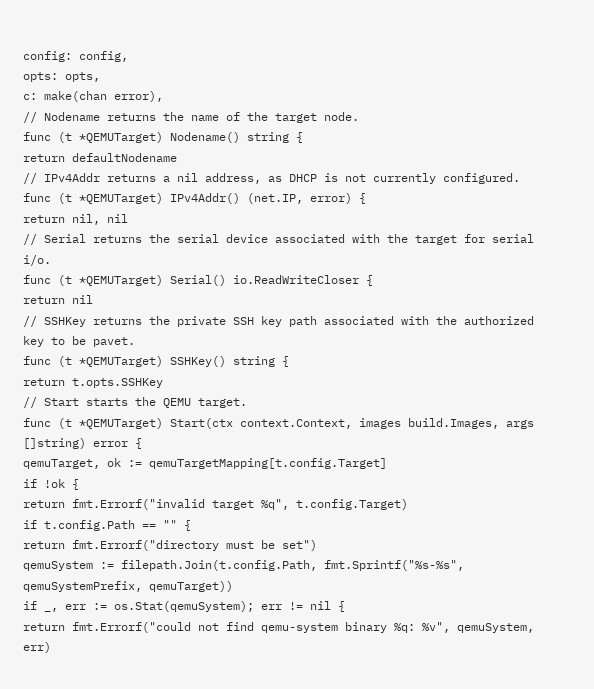config: config,
opts: opts,
c: make(chan error),
// Nodename returns the name of the target node.
func (t *QEMUTarget) Nodename() string {
return defaultNodename
// IPv4Addr returns a nil address, as DHCP is not currently configured.
func (t *QEMUTarget) IPv4Addr() (net.IP, error) {
return nil, nil
// Serial returns the serial device associated with the target for serial i/o.
func (t *QEMUTarget) Serial() io.ReadWriteCloser {
return nil
// SSHKey returns the private SSH key path associated with the authorized key to be pavet.
func (t *QEMUTarget) SSHKey() string {
return t.opts.SSHKey
// Start starts the QEMU target.
func (t *QEMUTarget) Start(ctx context.Context, images build.Images, args []string) error {
qemuTarget, ok := qemuTargetMapping[t.config.Target]
if !ok {
return fmt.Errorf("invalid target %q", t.config.Target)
if t.config.Path == "" {
return fmt.Errorf("directory must be set")
qemuSystem := filepath.Join(t.config.Path, fmt.Sprintf("%s-%s", qemuSystemPrefix, qemuTarget))
if _, err := os.Stat(qemuSystem); err != nil {
return fmt.Errorf("could not find qemu-system binary %q: %v", qemuSystem, err)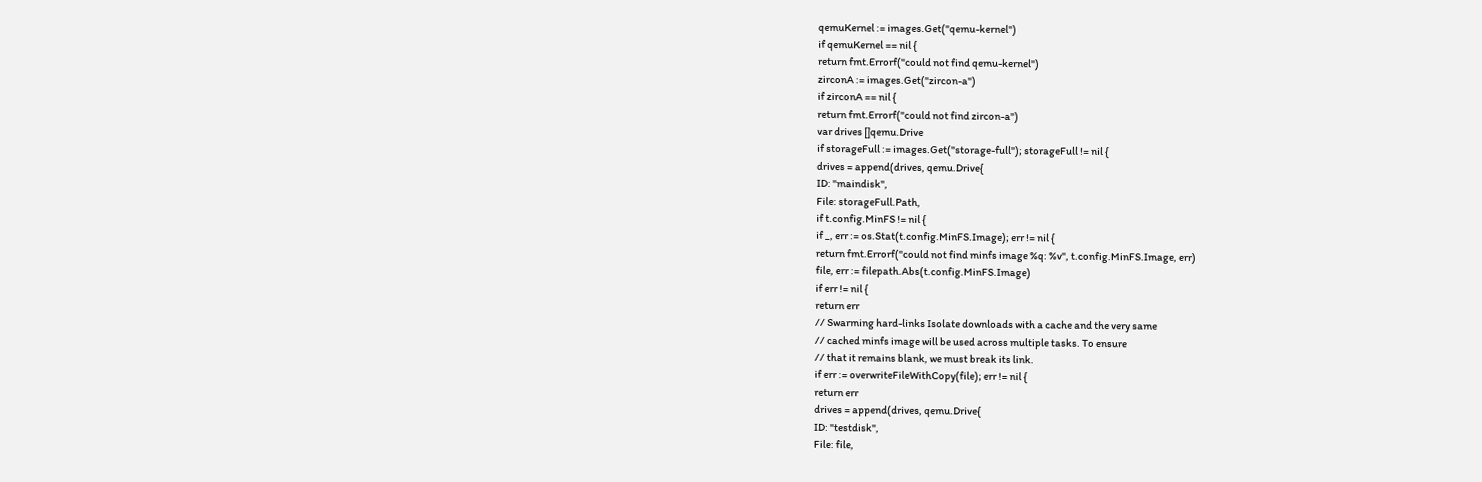qemuKernel := images.Get("qemu-kernel")
if qemuKernel == nil {
return fmt.Errorf("could not find qemu-kernel")
zirconA := images.Get("zircon-a")
if zirconA == nil {
return fmt.Errorf("could not find zircon-a")
var drives []qemu.Drive
if storageFull := images.Get("storage-full"); storageFull != nil {
drives = append(drives, qemu.Drive{
ID: "maindisk",
File: storageFull.Path,
if t.config.MinFS != nil {
if _, err := os.Stat(t.config.MinFS.Image); err != nil {
return fmt.Errorf("could not find minfs image %q: %v", t.config.MinFS.Image, err)
file, err := filepath.Abs(t.config.MinFS.Image)
if err != nil {
return err
// Swarming hard-links Isolate downloads with a cache and the very same
// cached minfs image will be used across multiple tasks. To ensure
// that it remains blank, we must break its link.
if err := overwriteFileWithCopy(file); err != nil {
return err
drives = append(drives, qemu.Drive{
ID: "testdisk",
File: file,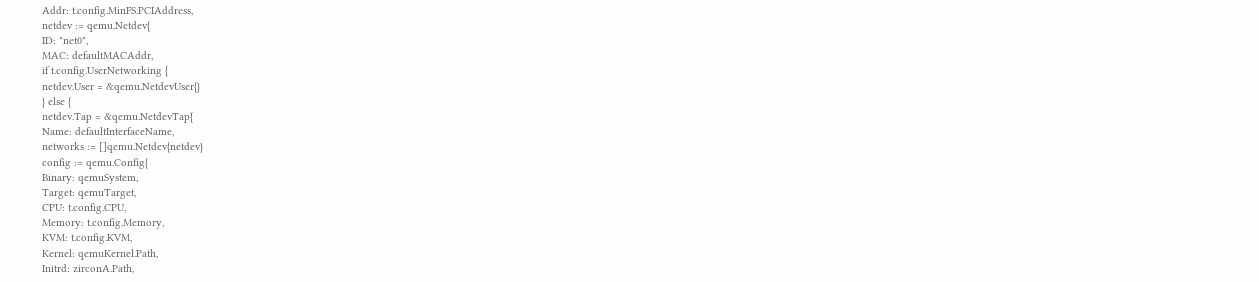Addr: t.config.MinFS.PCIAddress,
netdev := qemu.Netdev{
ID: "net0",
MAC: defaultMACAddr,
if t.config.UserNetworking {
netdev.User = &qemu.NetdevUser{}
} else {
netdev.Tap = &qemu.NetdevTap{
Name: defaultInterfaceName,
networks := []qemu.Netdev{netdev}
config := qemu.Config{
Binary: qemuSystem,
Target: qemuTarget,
CPU: t.config.CPU,
Memory: t.config.Memory,
KVM: t.config.KVM,
Kernel: qemuKernel.Path,
Initrd: zirconA.Path,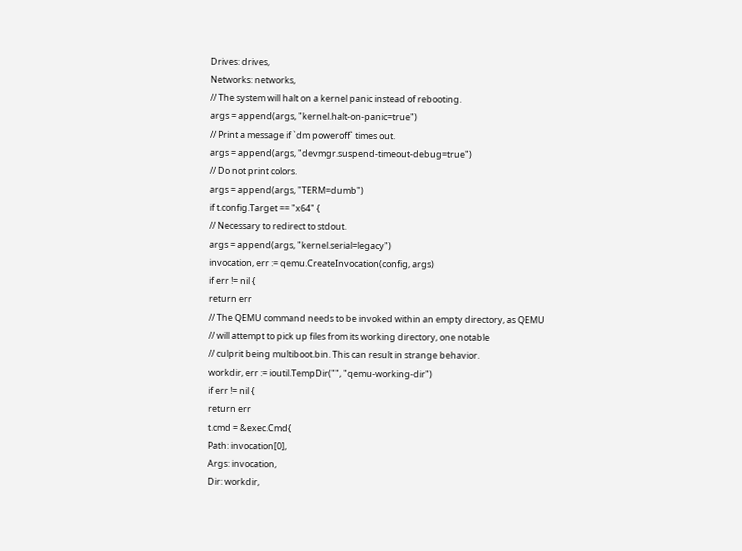Drives: drives,
Networks: networks,
// The system will halt on a kernel panic instead of rebooting.
args = append(args, "kernel.halt-on-panic=true")
// Print a message if `dm poweroff` times out.
args = append(args, "devmgr.suspend-timeout-debug=true")
// Do not print colors.
args = append(args, "TERM=dumb")
if t.config.Target == "x64" {
// Necessary to redirect to stdout.
args = append(args, "kernel.serial=legacy")
invocation, err := qemu.CreateInvocation(config, args)
if err != nil {
return err
// The QEMU command needs to be invoked within an empty directory, as QEMU
// will attempt to pick up files from its working directory, one notable
// culprit being multiboot.bin. This can result in strange behavior.
workdir, err := ioutil.TempDir("", "qemu-working-dir")
if err != nil {
return err
t.cmd = &exec.Cmd{
Path: invocation[0],
Args: invocation,
Dir: workdir,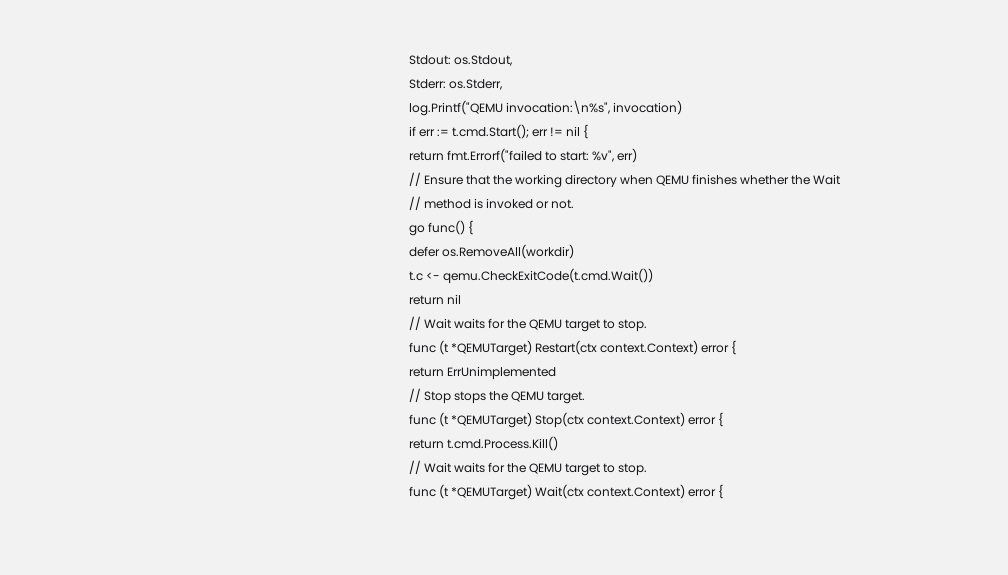Stdout: os.Stdout,
Stderr: os.Stderr,
log.Printf("QEMU invocation:\n%s", invocation)
if err := t.cmd.Start(); err != nil {
return fmt.Errorf("failed to start: %v", err)
// Ensure that the working directory when QEMU finishes whether the Wait
// method is invoked or not.
go func() {
defer os.RemoveAll(workdir)
t.c <- qemu.CheckExitCode(t.cmd.Wait())
return nil
// Wait waits for the QEMU target to stop.
func (t *QEMUTarget) Restart(ctx context.Context) error {
return ErrUnimplemented
// Stop stops the QEMU target.
func (t *QEMUTarget) Stop(ctx context.Context) error {
return t.cmd.Process.Kill()
// Wait waits for the QEMU target to stop.
func (t *QEMUTarget) Wait(ctx context.Context) error {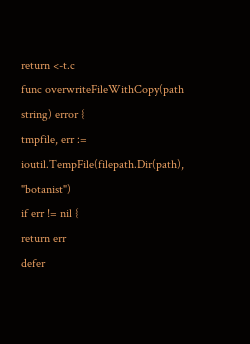return <-t.c
func overwriteFileWithCopy(path string) error {
tmpfile, err := ioutil.TempFile(filepath.Dir(path), "botanist")
if err != nil {
return err
defer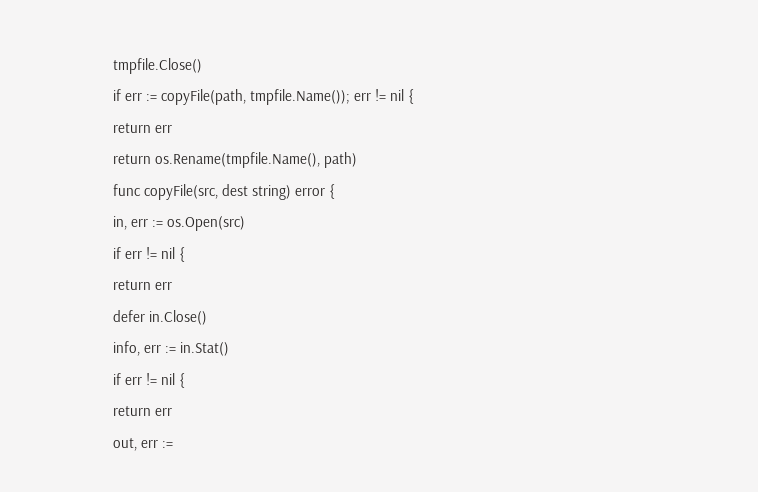tmpfile.Close()
if err := copyFile(path, tmpfile.Name()); err != nil {
return err
return os.Rename(tmpfile.Name(), path)
func copyFile(src, dest string) error {
in, err := os.Open(src)
if err != nil {
return err
defer in.Close()
info, err := in.Stat()
if err != nil {
return err
out, err :=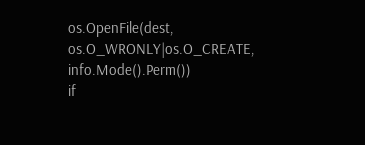os.OpenFile(dest, os.O_WRONLY|os.O_CREATE, info.Mode().Perm())
if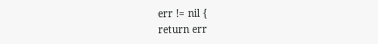err != nil {
return err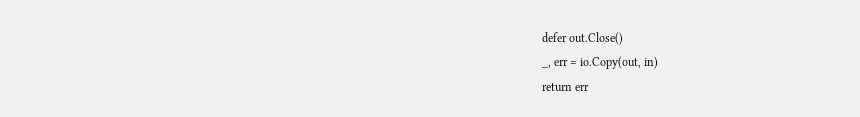defer out.Close()
_, err = io.Copy(out, in)
return err